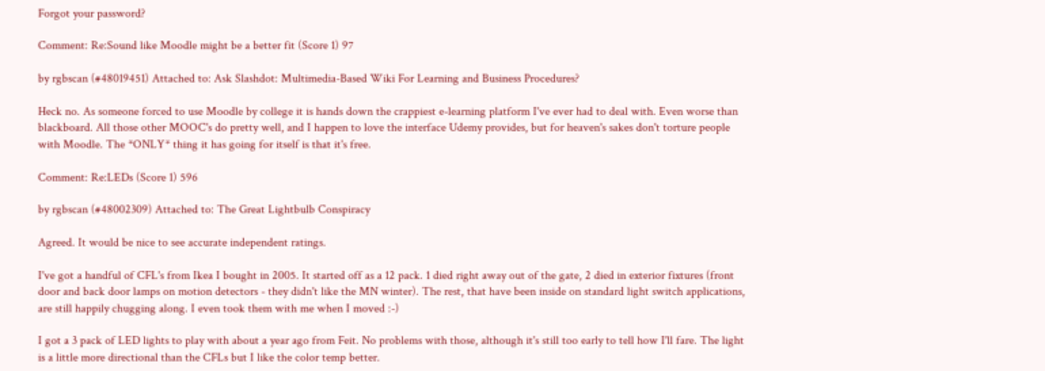Forgot your password?

Comment: Re:Sound like Moodle might be a better fit (Score 1) 97

by rgbscan (#48019451) Attached to: Ask Slashdot: Multimedia-Based Wiki For Learning and Business Procedures?

Heck no. As someone forced to use Moodle by college it is hands down the crappiest e-learning platform I've ever had to deal with. Even worse than blackboard. All those other MOOC's do pretty well, and I happen to love the interface Udemy provides, but for heaven's sakes don't torture people with Moodle. The *ONLY* thing it has going for itself is that it's free.

Comment: Re:LEDs (Score 1) 596

by rgbscan (#48002309) Attached to: The Great Lightbulb Conspiracy

Agreed. It would be nice to see accurate independent ratings.

I've got a handful of CFL's from Ikea I bought in 2005. It started off as a 12 pack. 1 died right away out of the gate, 2 died in exterior fixtures (front door and back door lamps on motion detectors - they didn't like the MN winter). The rest, that have been inside on standard light switch applications, are still happily chugging along. I even took them with me when I moved :-)

I got a 3 pack of LED lights to play with about a year ago from Feit. No problems with those, although it's still too early to tell how I'll fare. The light is a little more directional than the CFLs but I like the color temp better.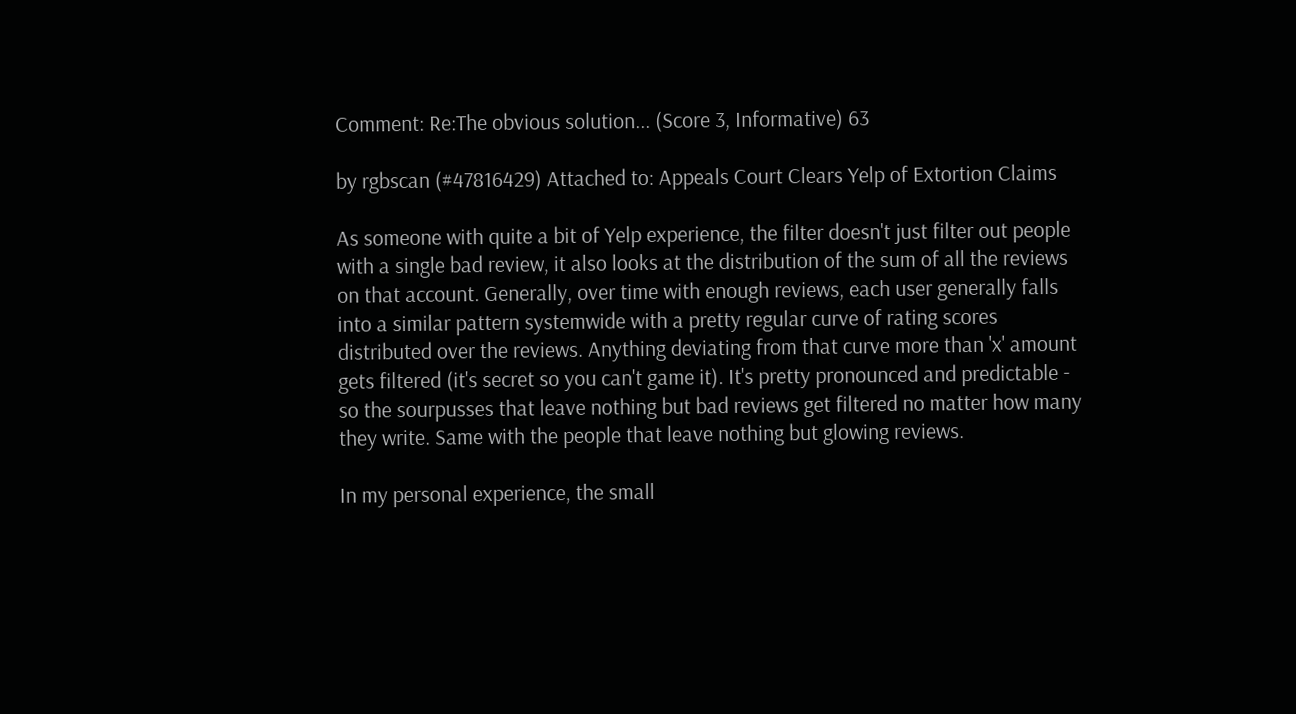Comment: Re:The obvious solution... (Score 3, Informative) 63

by rgbscan (#47816429) Attached to: Appeals Court Clears Yelp of Extortion Claims

As someone with quite a bit of Yelp experience, the filter doesn't just filter out people with a single bad review, it also looks at the distribution of the sum of all the reviews on that account. Generally, over time with enough reviews, each user generally falls into a similar pattern systemwide with a pretty regular curve of rating scores distributed over the reviews. Anything deviating from that curve more than 'x' amount gets filtered (it's secret so you can't game it). It's pretty pronounced and predictable - so the sourpusses that leave nothing but bad reviews get filtered no matter how many they write. Same with the people that leave nothing but glowing reviews.

In my personal experience, the small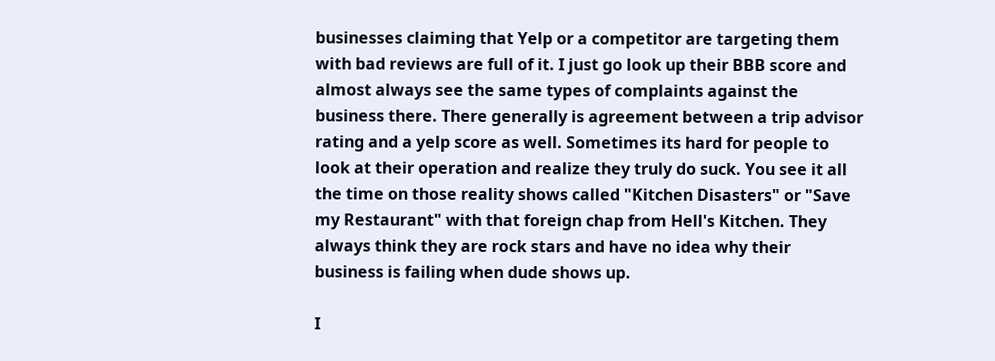businesses claiming that Yelp or a competitor are targeting them with bad reviews are full of it. I just go look up their BBB score and almost always see the same types of complaints against the business there. There generally is agreement between a trip advisor rating and a yelp score as well. Sometimes its hard for people to look at their operation and realize they truly do suck. You see it all the time on those reality shows called "Kitchen Disasters" or "Save my Restaurant" with that foreign chap from Hell's Kitchen. They always think they are rock stars and have no idea why their business is failing when dude shows up.

I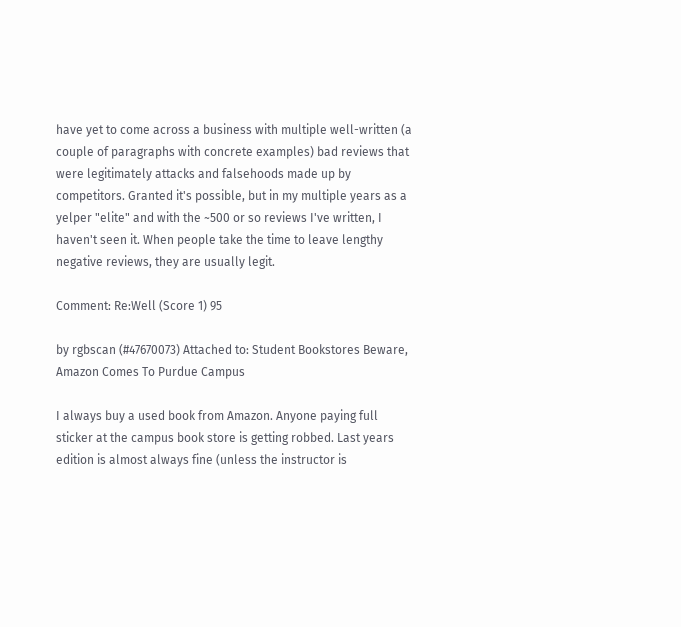have yet to come across a business with multiple well-written (a couple of paragraphs with concrete examples) bad reviews that were legitimately attacks and falsehoods made up by competitors. Granted it's possible, but in my multiple years as a yelper "elite" and with the ~500 or so reviews I've written, I haven't seen it. When people take the time to leave lengthy negative reviews, they are usually legit.

Comment: Re:Well (Score 1) 95

by rgbscan (#47670073) Attached to: Student Bookstores Beware, Amazon Comes To Purdue Campus

I always buy a used book from Amazon. Anyone paying full sticker at the campus book store is getting robbed. Last years edition is almost always fine (unless the instructor is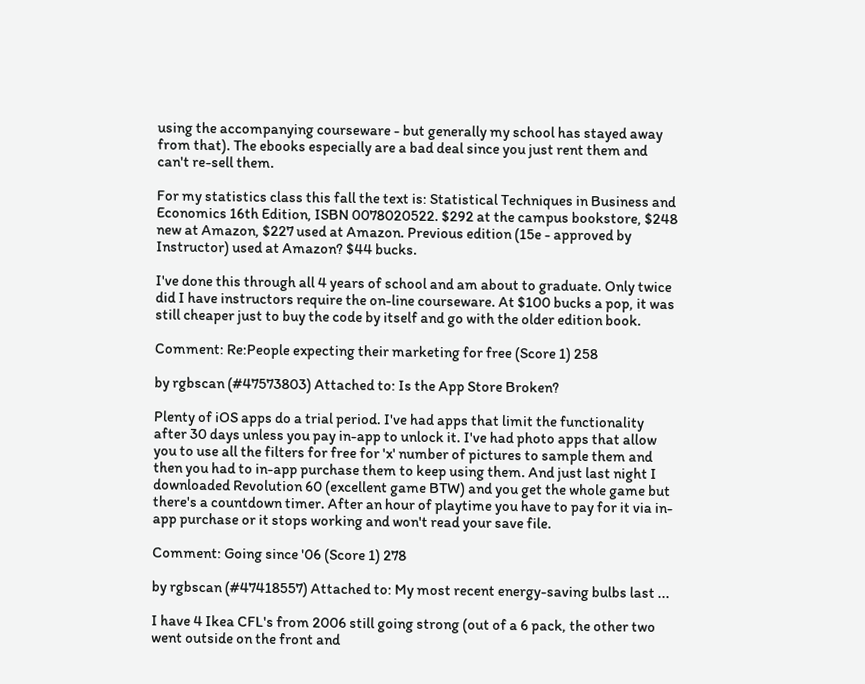using the accompanying courseware - but generally my school has stayed away from that). The ebooks especially are a bad deal since you just rent them and can't re-sell them.

For my statistics class this fall the text is: Statistical Techniques in Business and Economics 16th Edition, ISBN 0078020522. $292 at the campus bookstore, $248 new at Amazon, $227 used at Amazon. Previous edition (15e - approved by Instructor) used at Amazon? $44 bucks.

I've done this through all 4 years of school and am about to graduate. Only twice did I have instructors require the on-line courseware. At $100 bucks a pop, it was still cheaper just to buy the code by itself and go with the older edition book.

Comment: Re:People expecting their marketing for free (Score 1) 258

by rgbscan (#47573803) Attached to: Is the App Store Broken?

Plenty of iOS apps do a trial period. I've had apps that limit the functionality after 30 days unless you pay in-app to unlock it. I've had photo apps that allow you to use all the filters for free for 'x' number of pictures to sample them and then you had to in-app purchase them to keep using them. And just last night I downloaded Revolution 60 (excellent game BTW) and you get the whole game but there's a countdown timer. After an hour of playtime you have to pay for it via in-app purchase or it stops working and won't read your save file.

Comment: Going since '06 (Score 1) 278

by rgbscan (#47418557) Attached to: My most recent energy-saving bulbs last ...

I have 4 Ikea CFL's from 2006 still going strong (out of a 6 pack, the other two went outside on the front and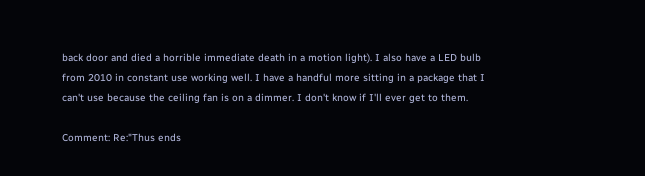back door and died a horrible immediate death in a motion light). I also have a LED bulb from 2010 in constant use working well. I have a handful more sitting in a package that I can't use because the ceiling fan is on a dimmer. I don't know if I'll ever get to them.

Comment: Re:"Thus ends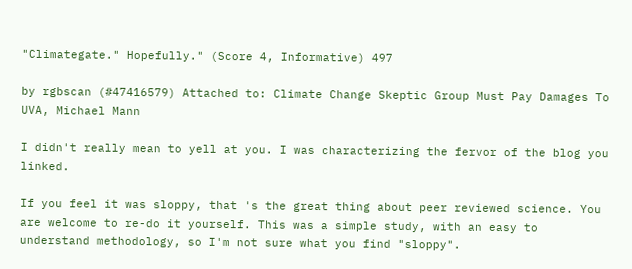"Climategate." Hopefully." (Score 4, Informative) 497

by rgbscan (#47416579) Attached to: Climate Change Skeptic Group Must Pay Damages To UVA, Michael Mann

I didn't really mean to yell at you. I was characterizing the fervor of the blog you linked.

If you feel it was sloppy, that 's the great thing about peer reviewed science. You are welcome to re-do it yourself. This was a simple study, with an easy to understand methodology, so I'm not sure what you find "sloppy".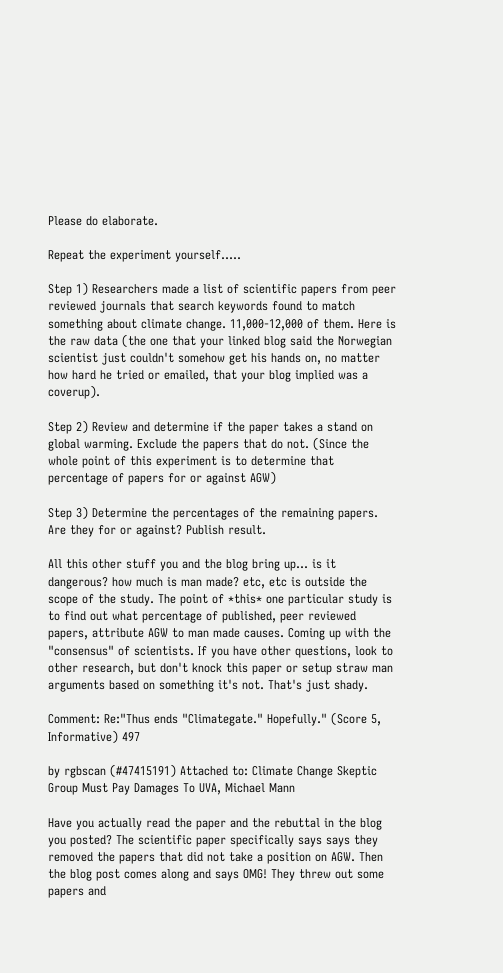Please do elaborate.

Repeat the experiment yourself.....

Step 1) Researchers made a list of scientific papers from peer reviewed journals that search keywords found to match something about climate change. 11,000-12,000 of them. Here is the raw data (the one that your linked blog said the Norwegian scientist just couldn't somehow get his hands on, no matter how hard he tried or emailed, that your blog implied was a coverup).

Step 2) Review and determine if the paper takes a stand on global warming. Exclude the papers that do not. (Since the whole point of this experiment is to determine that percentage of papers for or against AGW)

Step 3) Determine the percentages of the remaining papers. Are they for or against? Publish result.

All this other stuff you and the blog bring up... is it dangerous? how much is man made? etc, etc is outside the scope of the study. The point of *this* one particular study is to find out what percentage of published, peer reviewed papers, attribute AGW to man made causes. Coming up with the "consensus" of scientists. If you have other questions, look to other research, but don't knock this paper or setup straw man arguments based on something it's not. That's just shady.

Comment: Re:"Thus ends "Climategate." Hopefully." (Score 5, Informative) 497

by rgbscan (#47415191) Attached to: Climate Change Skeptic Group Must Pay Damages To UVA, Michael Mann

Have you actually read the paper and the rebuttal in the blog you posted? The scientific paper specifically says says they removed the papers that did not take a position on AGW. Then the blog post comes along and says OMG! They threw out some papers and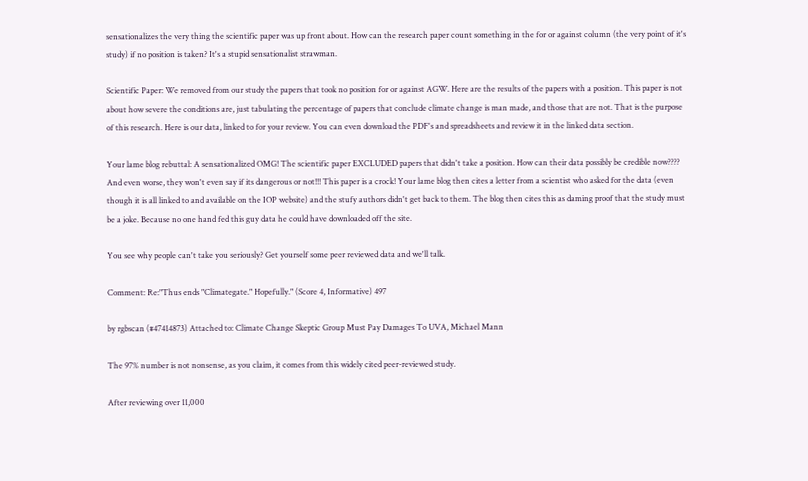sensationalizes the very thing the scientific paper was up front about. How can the research paper count something in the for or against column (the very point of it's study) if no position is taken? It's a stupid sensationalist strawman.

Scientific Paper: We removed from our study the papers that took no position for or against AGW. Here are the results of the papers with a position. This paper is not about how severe the conditions are, just tabulating the percentage of papers that conclude climate change is man made, and those that are not. That is the purpose of this research. Here is our data, linked to for your review. You can even download the PDF's and spreadsheets and review it in the linked data section.

Your lame blog rebuttal: A sensationalized OMG! The scientific paper EXCLUDED papers that didn't take a position. How can their data possibly be credible now???? And even worse, they won't even say if its dangerous or not!!! This paper is a crock! Your lame blog then cites a letter from a scientist who asked for the data (even though it is all linked to and available on the IOP website) and the stufy authors didn't get back to them. The blog then cites this as daming proof that the study must be a joke. Because no one hand fed this guy data he could have downloaded off the site.

You see why people can't take you seriously? Get yourself some peer reviewed data and we'll talk.

Comment: Re:"Thus ends "Climategate." Hopefully." (Score 4, Informative) 497

by rgbscan (#47414873) Attached to: Climate Change Skeptic Group Must Pay Damages To UVA, Michael Mann

The 97% number is not nonsense, as you claim, it comes from this widely cited peer-reviewed study.

After reviewing over 11,000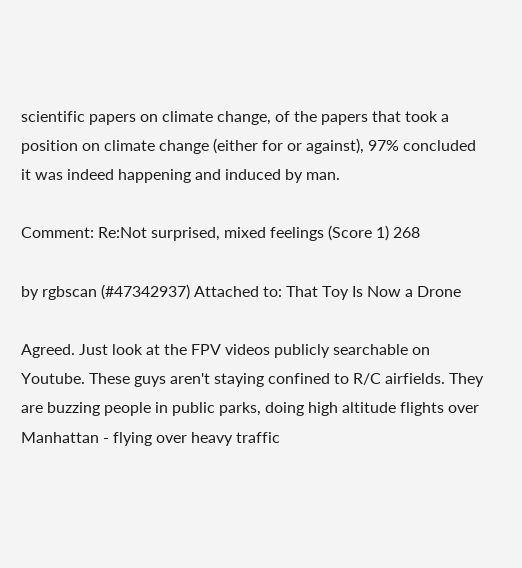scientific papers on climate change, of the papers that took a position on climate change (either for or against), 97% concluded it was indeed happening and induced by man.

Comment: Re:Not surprised, mixed feelings (Score 1) 268

by rgbscan (#47342937) Attached to: That Toy Is Now a Drone

Agreed. Just look at the FPV videos publicly searchable on Youtube. These guys aren't staying confined to R/C airfields. They are buzzing people in public parks, doing high altitude flights over Manhattan - flying over heavy traffic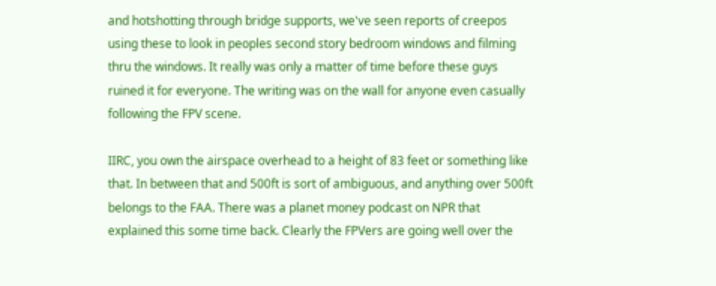and hotshotting through bridge supports, we've seen reports of creepos using these to look in peoples second story bedroom windows and filming thru the windows. It really was only a matter of time before these guys ruined it for everyone. The writing was on the wall for anyone even casually following the FPV scene.

IIRC, you own the airspace overhead to a height of 83 feet or something like that. In between that and 500ft is sort of ambiguous, and anything over 500ft belongs to the FAA. There was a planet money podcast on NPR that explained this some time back. Clearly the FPVers are going well over the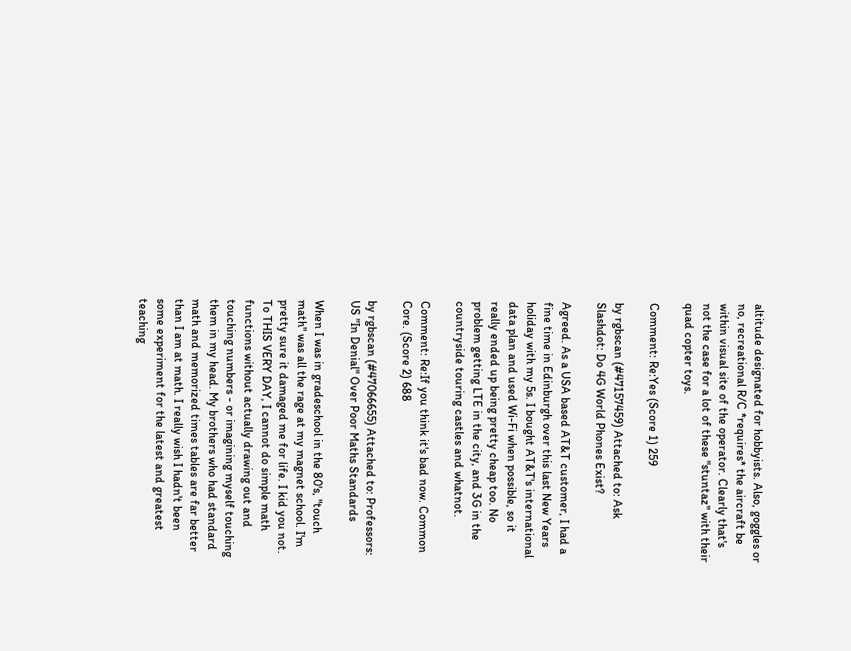altitude designated for hobbyists. Also, goggles or no, recreational R/C *requires* the aircraft be within visual site of the operator. Clearly that's not the case for a lot of these "stuntaz" with their quad copter toys.

Comment: Re:Yes (Score 1) 259

by rgbscan (#47157459) Attached to: Ask Slashdot: Do 4G World Phones Exist?

Agreed. As a USA based AT&T customer, I had a fine time in Edinburgh over this last New Years holiday with my 5s. I bought AT&T's international data plan and used Wi-Fi when possible, so it really ended up being pretty cheap too. No problem getting LTE in the city, and 3G in the countryside touring castles and whatnot.

Comment: Re:If you think it's bad now. Common Core. (Score 2) 688

by rgbscan (#47066655) Attached to: Professors: US "In Denial" Over Poor Maths Standards

When I was in gradeschool in the 80's, "touch math" was all the rage at my magnet school. I'm pretty sure it damaged me for life. I kid you not. To THIS VERY DAY, I cannot do simple math functions without actually drawing out and touching numbers - or imagining myself touching them in my head. My brothers who had standard math and memorized times tables are far better than I am at math. I really wish I hadn't been some experiment for the latest and greatest teaching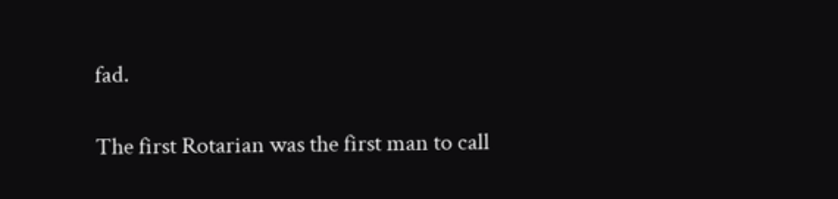fad.

The first Rotarian was the first man to call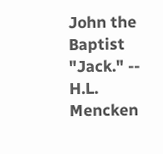John the Baptist "Jack." -- H.L. Mencken